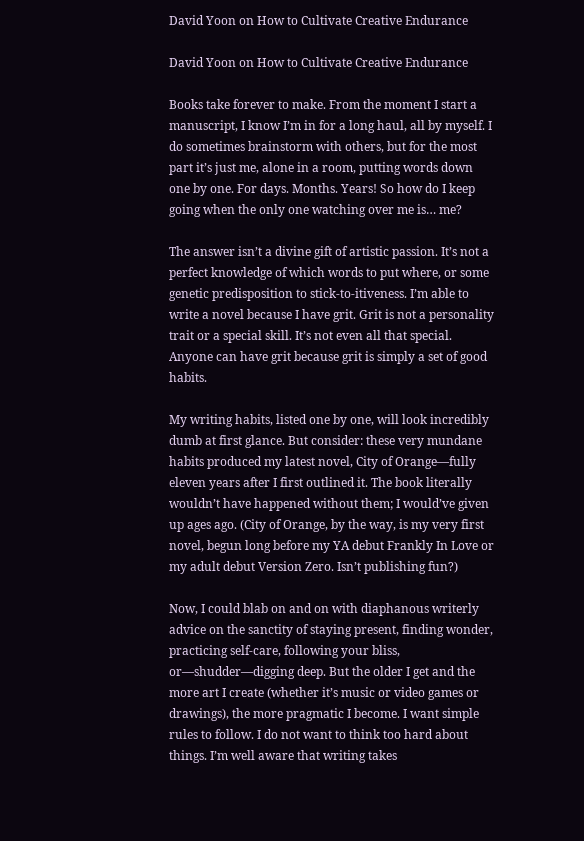David Yoon on How to Cultivate Creative Endurance

David Yoon on How to Cultivate Creative Endurance

Books take forever to make. From the moment I start a manuscript, I know I’m in for a long haul, all by myself. I do sometimes brainstorm with others, but for the most part it’s just me, alone in a room, putting words down one by one. For days. Months. Years! So how do I keep going when the only one watching over me is… me?

The answer isn’t a divine gift of artistic passion. It’s not a perfect knowledge of which words to put where, or some genetic predisposition to stick-to-itiveness. I’m able to write a novel because I have grit. Grit is not a personality trait or a special skill. It’s not even all that special. Anyone can have grit because grit is simply a set of good habits.

My writing habits, listed one by one, will look incredibly dumb at first glance. But consider: these very mundane habits produced my latest novel, City of Orange—fully eleven years after I first outlined it. The book literally wouldn’t have happened without them; I would’ve given up ages ago. (City of Orange, by the way, is my very first novel, begun long before my YA debut Frankly In Love or my adult debut Version Zero. Isn’t publishing fun?)

Now, I could blab on and on with diaphanous writerly advice on the sanctity of staying present, finding wonder, practicing self-care, following your bliss, or—shudder—digging deep. But the older I get and the more art I create (whether it’s music or video games or drawings), the more pragmatic I become. I want simple rules to follow. I do not want to think too hard about things. I’m well aware that writing takes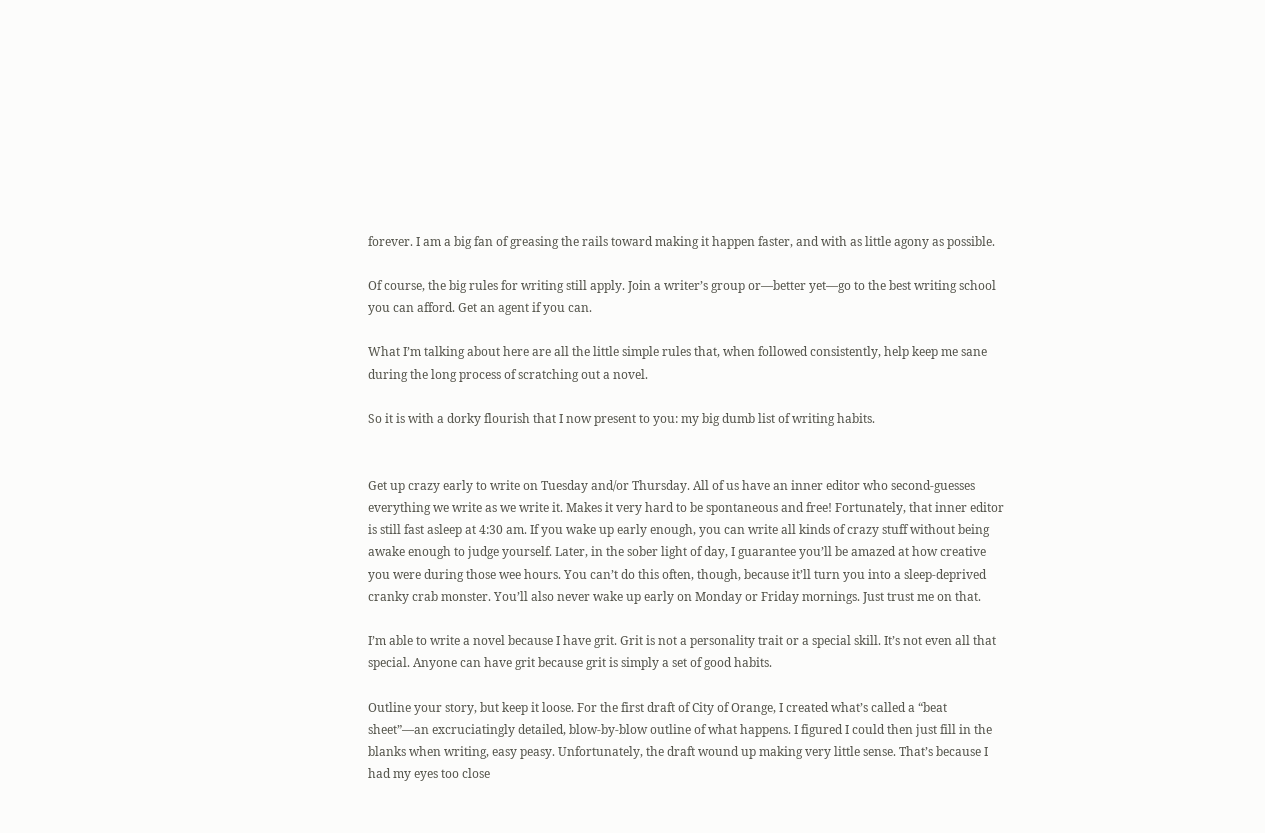forever. I am a big fan of greasing the rails toward making it happen faster, and with as little agony as possible.

Of course, the big rules for writing still apply. Join a writer’s group or—better yet—go to the best writing school you can afford. Get an agent if you can.

What I’m talking about here are all the little simple rules that, when followed consistently, help keep me sane during the long process of scratching out a novel.

So it is with a dorky flourish that I now present to you: my big dumb list of writing habits.


Get up crazy early to write on Tuesday and/or Thursday. All of us have an inner editor who second-guesses everything we write as we write it. Makes it very hard to be spontaneous and free! Fortunately, that inner editor is still fast asleep at 4:30 am. If you wake up early enough, you can write all kinds of crazy stuff without being awake enough to judge yourself. Later, in the sober light of day, I guarantee you’ll be amazed at how creative you were during those wee hours. You can’t do this often, though, because it’ll turn you into a sleep-deprived cranky crab monster. You’ll also never wake up early on Monday or Friday mornings. Just trust me on that.

I’m able to write a novel because I have grit. Grit is not a personality trait or a special skill. It’s not even all that special. Anyone can have grit because grit is simply a set of good habits.

Outline your story, but keep it loose. For the first draft of City of Orange, I created what’s called a “beat sheet”—an excruciatingly detailed, blow-by-blow outline of what happens. I figured I could then just fill in the blanks when writing, easy peasy. Unfortunately, the draft wound up making very little sense. That’s because I had my eyes too close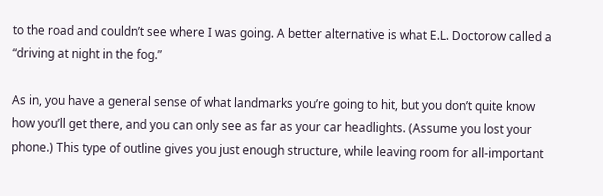to the road and couldn’t see where I was going. A better alternative is what E.L. Doctorow called a “driving at night in the fog.”

As in, you have a general sense of what landmarks you’re going to hit, but you don’t quite know how you’ll get there, and you can only see as far as your car headlights. (Assume you lost your phone.) This type of outline gives you just enough structure, while leaving room for all-important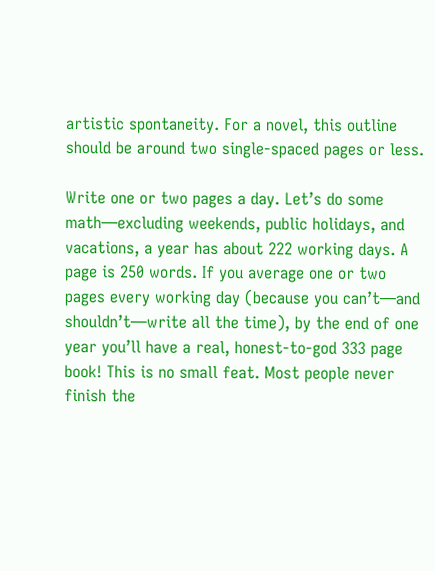artistic spontaneity. For a novel, this outline should be around two single-spaced pages or less.

Write one or two pages a day. Let’s do some math—excluding weekends, public holidays, and vacations, a year has about 222 working days. A page is 250 words. If you average one or two pages every working day (because you can’t—and shouldn’t—write all the time), by the end of one year you’ll have a real, honest-to-god 333 page book! This is no small feat. Most people never finish the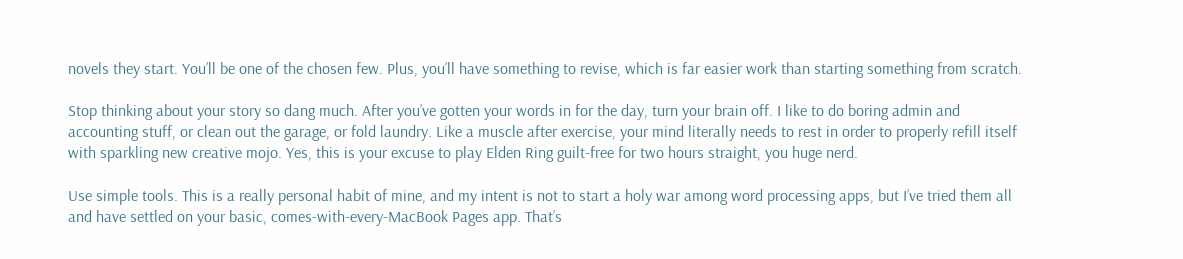novels they start. You’ll be one of the chosen few. Plus, you’ll have something to revise, which is far easier work than starting something from scratch.

Stop thinking about your story so dang much. After you’ve gotten your words in for the day, turn your brain off. I like to do boring admin and accounting stuff, or clean out the garage, or fold laundry. Like a muscle after exercise, your mind literally needs to rest in order to properly refill itself with sparkling new creative mojo. Yes, this is your excuse to play Elden Ring guilt-free for two hours straight, you huge nerd.

Use simple tools. This is a really personal habit of mine, and my intent is not to start a holy war among word processing apps, but I’ve tried them all and have settled on your basic, comes-with-every-MacBook Pages app. That’s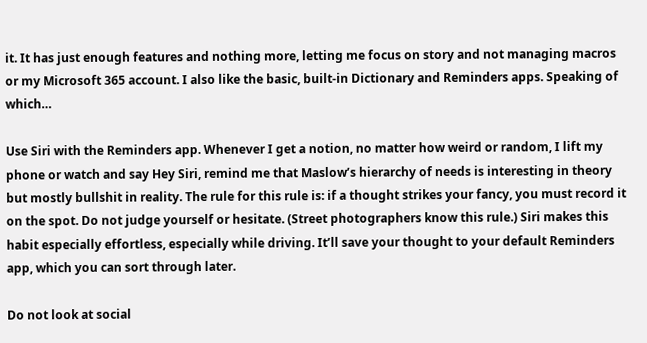it. It has just enough features and nothing more, letting me focus on story and not managing macros or my Microsoft 365 account. I also like the basic, built-in Dictionary and Reminders apps. Speaking of which…

Use Siri with the Reminders app. Whenever I get a notion, no matter how weird or random, I lift my phone or watch and say Hey Siri, remind me that Maslow’s hierarchy of needs is interesting in theory but mostly bullshit in reality. The rule for this rule is: if a thought strikes your fancy, you must record it on the spot. Do not judge yourself or hesitate. (Street photographers know this rule.) Siri makes this habit especially effortless, especially while driving. It’ll save your thought to your default Reminders app, which you can sort through later.

Do not look at social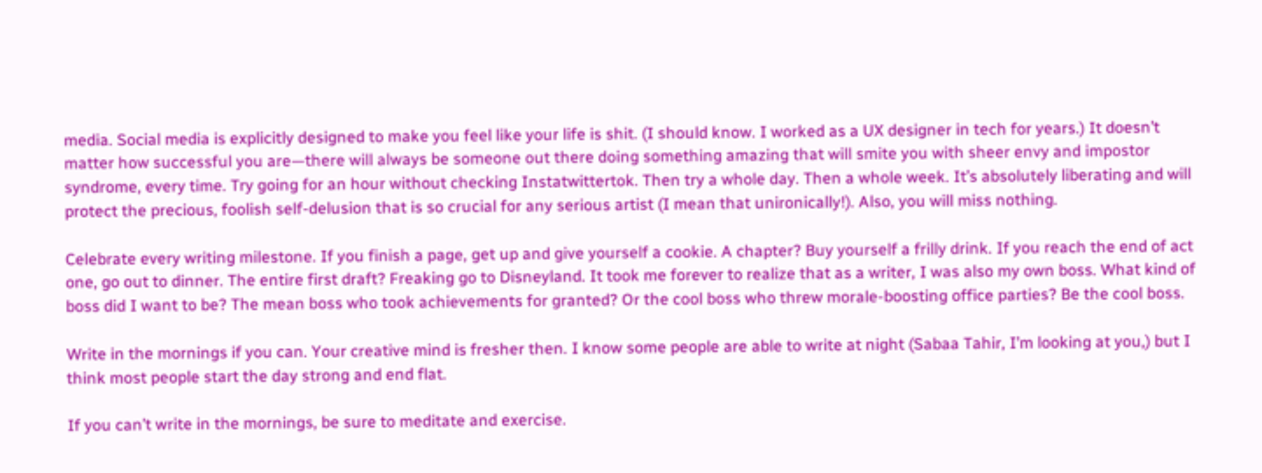media. Social media is explicitly designed to make you feel like your life is shit. (I should know. I worked as a UX designer in tech for years.) It doesn’t matter how successful you are—there will always be someone out there doing something amazing that will smite you with sheer envy and impostor syndrome, every time. Try going for an hour without checking Instatwittertok. Then try a whole day. Then a whole week. It’s absolutely liberating and will protect the precious, foolish self-delusion that is so crucial for any serious artist (I mean that unironically!). Also, you will miss nothing.

Celebrate every writing milestone. If you finish a page, get up and give yourself a cookie. A chapter? Buy yourself a frilly drink. If you reach the end of act one, go out to dinner. The entire first draft? Freaking go to Disneyland. It took me forever to realize that as a writer, I was also my own boss. What kind of boss did I want to be? The mean boss who took achievements for granted? Or the cool boss who threw morale-boosting office parties? Be the cool boss.

Write in the mornings if you can. Your creative mind is fresher then. I know some people are able to write at night (Sabaa Tahir, I’m looking at you,) but I think most people start the day strong and end flat.

If you can’t write in the mornings, be sure to meditate and exercise.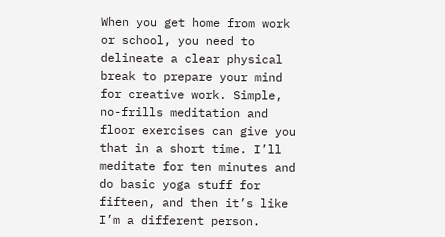When you get home from work or school, you need to delineate a clear physical break to prepare your mind for creative work. Simple, no-frills meditation and floor exercises can give you that in a short time. I’ll meditate for ten minutes and do basic yoga stuff for fifteen, and then it’s like I’m a different person.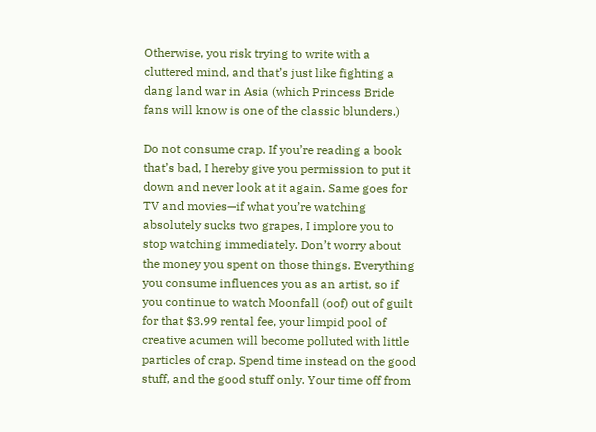Otherwise, you risk trying to write with a cluttered mind, and that’s just like fighting a dang land war in Asia (which Princess Bride fans will know is one of the classic blunders.)

Do not consume crap. If you’re reading a book that’s bad, I hereby give you permission to put it down and never look at it again. Same goes for TV and movies—if what you’re watching absolutely sucks two grapes, I implore you to stop watching immediately. Don’t worry about the money you spent on those things. Everything you consume influences you as an artist, so if you continue to watch Moonfall (oof) out of guilt for that $3.99 rental fee, your limpid pool of creative acumen will become polluted with little particles of crap. Spend time instead on the good stuff, and the good stuff only. Your time off from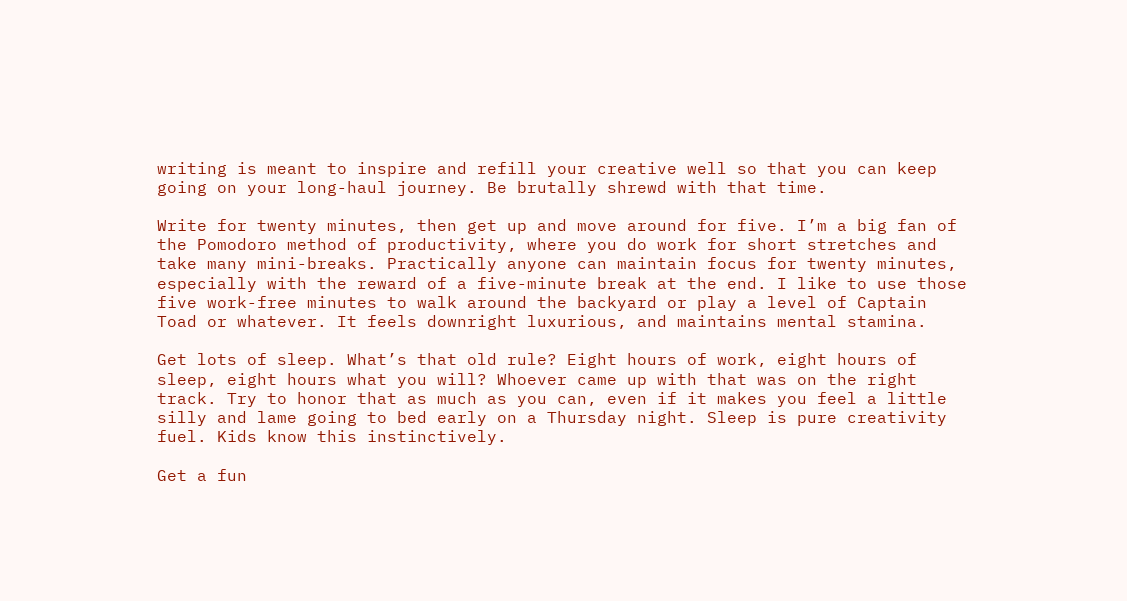writing is meant to inspire and refill your creative well so that you can keep going on your long-haul journey. Be brutally shrewd with that time.

Write for twenty minutes, then get up and move around for five. I’m a big fan of the Pomodoro method of productivity, where you do work for short stretches and take many mini-breaks. Practically anyone can maintain focus for twenty minutes, especially with the reward of a five-minute break at the end. I like to use those five work-free minutes to walk around the backyard or play a level of Captain Toad or whatever. It feels downright luxurious, and maintains mental stamina.

Get lots of sleep. What’s that old rule? Eight hours of work, eight hours of sleep, eight hours what you will? Whoever came up with that was on the right track. Try to honor that as much as you can, even if it makes you feel a little silly and lame going to bed early on a Thursday night. Sleep is pure creativity fuel. Kids know this instinctively.

Get a fun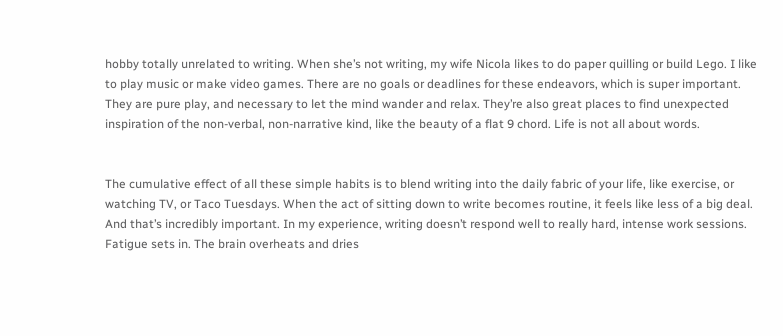hobby totally unrelated to writing. When she’s not writing, my wife Nicola likes to do paper quilling or build Lego. I like to play music or make video games. There are no goals or deadlines for these endeavors, which is super important. They are pure play, and necessary to let the mind wander and relax. They’re also great places to find unexpected inspiration of the non-verbal, non-narrative kind, like the beauty of a flat 9 chord. Life is not all about words.


The cumulative effect of all these simple habits is to blend writing into the daily fabric of your life, like exercise, or watching TV, or Taco Tuesdays. When the act of sitting down to write becomes routine, it feels like less of a big deal. And that’s incredibly important. In my experience, writing doesn’t respond well to really hard, intense work sessions. Fatigue sets in. The brain overheats and dries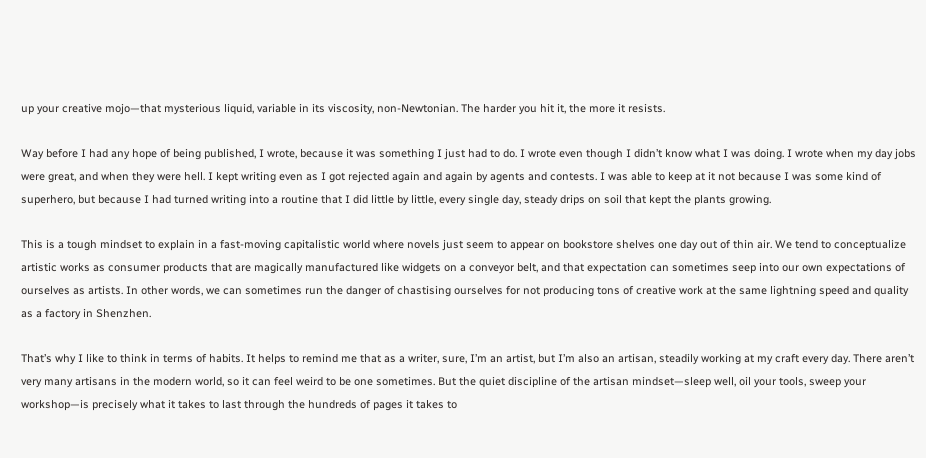up your creative mojo—that mysterious liquid, variable in its viscosity, non-Newtonian. The harder you hit it, the more it resists.

Way before I had any hope of being published, I wrote, because it was something I just had to do. I wrote even though I didn’t know what I was doing. I wrote when my day jobs were great, and when they were hell. I kept writing even as I got rejected again and again by agents and contests. I was able to keep at it not because I was some kind of superhero, but because I had turned writing into a routine that I did little by little, every single day, steady drips on soil that kept the plants growing.

This is a tough mindset to explain in a fast-moving capitalistic world where novels just seem to appear on bookstore shelves one day out of thin air. We tend to conceptualize artistic works as consumer products that are magically manufactured like widgets on a conveyor belt, and that expectation can sometimes seep into our own expectations of ourselves as artists. In other words, we can sometimes run the danger of chastising ourselves for not producing tons of creative work at the same lightning speed and quality as a factory in Shenzhen.

That’s why I like to think in terms of habits. It helps to remind me that as a writer, sure, I’m an artist, but I’m also an artisan, steadily working at my craft every day. There aren’t very many artisans in the modern world, so it can feel weird to be one sometimes. But the quiet discipline of the artisan mindset—sleep well, oil your tools, sweep your workshop—is precisely what it takes to last through the hundreds of pages it takes to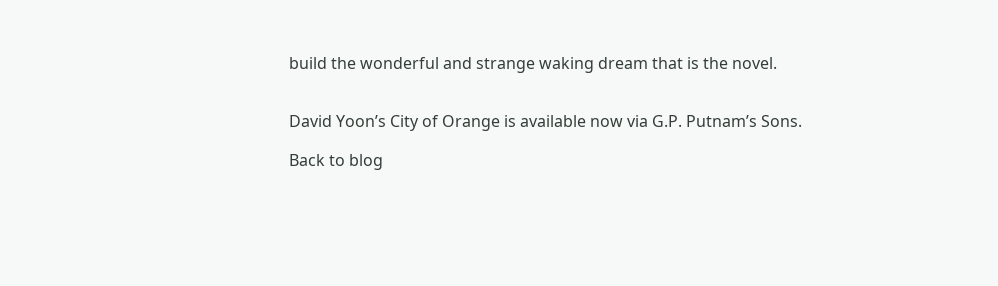build the wonderful and strange waking dream that is the novel.


David Yoon’s City of Orange is available now via G.P. Putnam’s Sons.

Back to blog